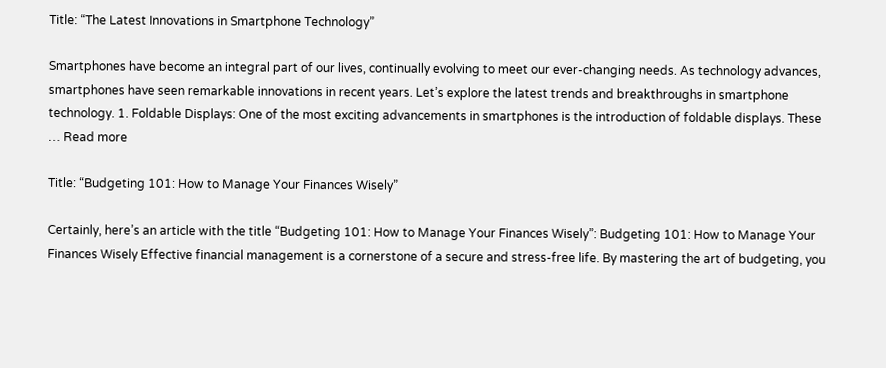Title: “The Latest Innovations in Smartphone Technology”

Smartphones have become an integral part of our lives, continually evolving to meet our ever-changing needs. As technology advances, smartphones have seen remarkable innovations in recent years. Let’s explore the latest trends and breakthroughs in smartphone technology. 1. Foldable Displays: One of the most exciting advancements in smartphones is the introduction of foldable displays. These … Read more

Title: “Budgeting 101: How to Manage Your Finances Wisely”

Certainly, here’s an article with the title “Budgeting 101: How to Manage Your Finances Wisely”: Budgeting 101: How to Manage Your Finances Wisely Effective financial management is a cornerstone of a secure and stress-free life. By mastering the art of budgeting, you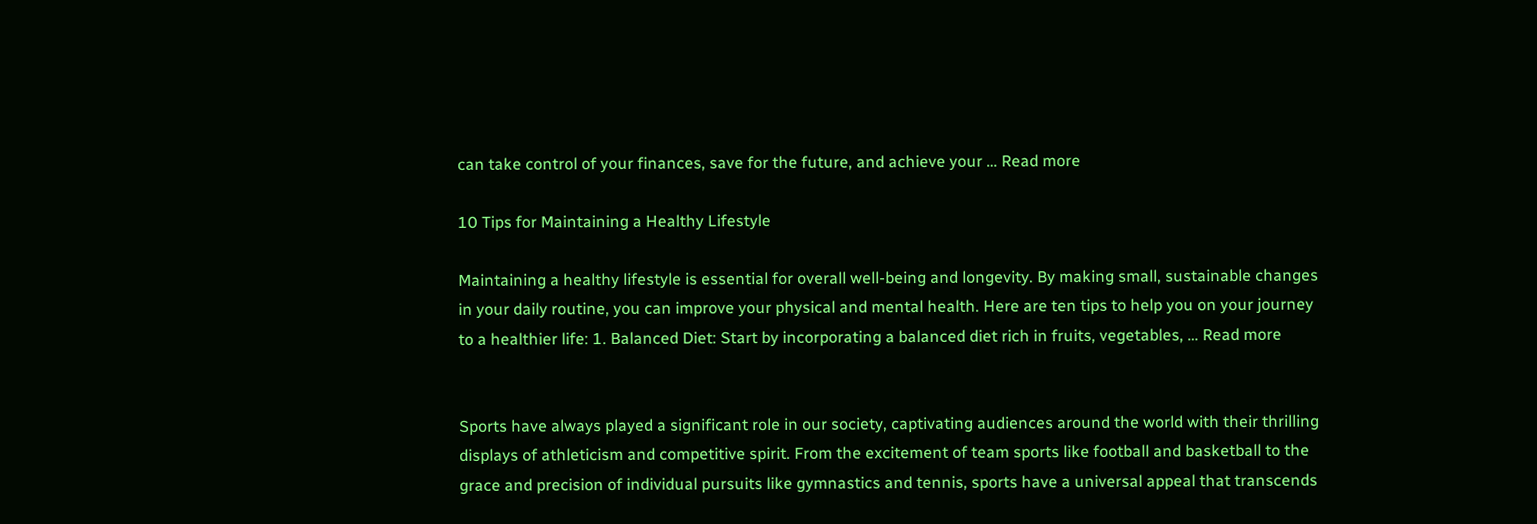can take control of your finances, save for the future, and achieve your … Read more

10 Tips for Maintaining a Healthy Lifestyle

Maintaining a healthy lifestyle is essential for overall well-being and longevity. By making small, sustainable changes in your daily routine, you can improve your physical and mental health. Here are ten tips to help you on your journey to a healthier life: 1. Balanced Diet: Start by incorporating a balanced diet rich in fruits, vegetables, … Read more


Sports have always played a significant role in our society, captivating audiences around the world with their thrilling displays of athleticism and competitive spirit. From the excitement of team sports like football and basketball to the grace and precision of individual pursuits like gymnastics and tennis, sports have a universal appeal that transcends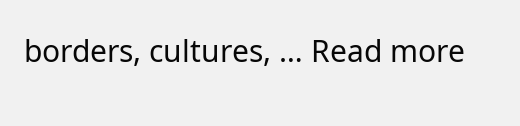borders, cultures, … Read more